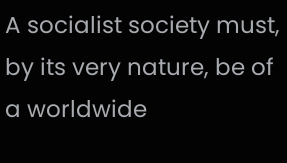A socialist society must, by its very nature, be of a worldwide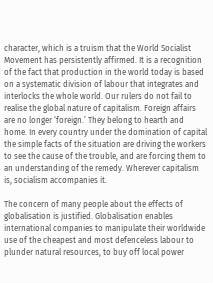character, which is a truism that the World Socialist Movement has persistently affirmed. It is a recognition of the fact that production in the world today is based on a systematic division of labour that integrates and interlocks the whole world. Our rulers do not fail to realise the global nature of capitalism. Foreign affairs are no longer ‘foreign.’ They belong to hearth and home. In every country under the domination of capital the simple facts of the situation are driving the workers to see the cause of the trouble, and are forcing them to an understanding of the remedy. Wherever capitalism is, socialism accompanies it.

The concern of many people about the effects of globalisation is justified. Globalisation enables international companies to manipulate their worldwide use of the cheapest and most defenceless labour to plunder natural resources, to buy off local power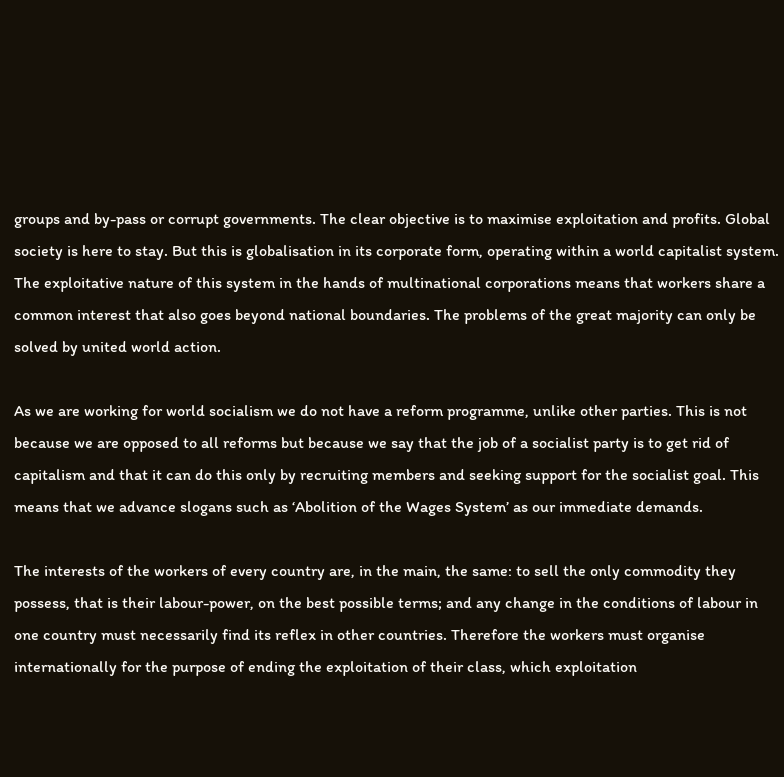groups and by-pass or corrupt governments. The clear objective is to maximise exploitation and profits. Global society is here to stay. But this is globalisation in its corporate form, operating within a world capitalist system.  The exploitative nature of this system in the hands of multinational corporations means that workers share a common interest that also goes beyond national boundaries. The problems of the great majority can only be solved by united world action.

As we are working for world socialism we do not have a reform programme, unlike other parties. This is not because we are opposed to all reforms but because we say that the job of a socialist party is to get rid of capitalism and that it can do this only by recruiting members and seeking support for the socialist goal. This means that we advance slogans such as ‘Abolition of the Wages System’ as our immediate demands.

The interests of the workers of every country are, in the main, the same: to sell the only commodity they possess, that is their labour-power, on the best possible terms; and any change in the conditions of labour in one country must necessarily find its reflex in other countries. Therefore the workers must organise internationally for the purpose of ending the exploitation of their class, which exploitation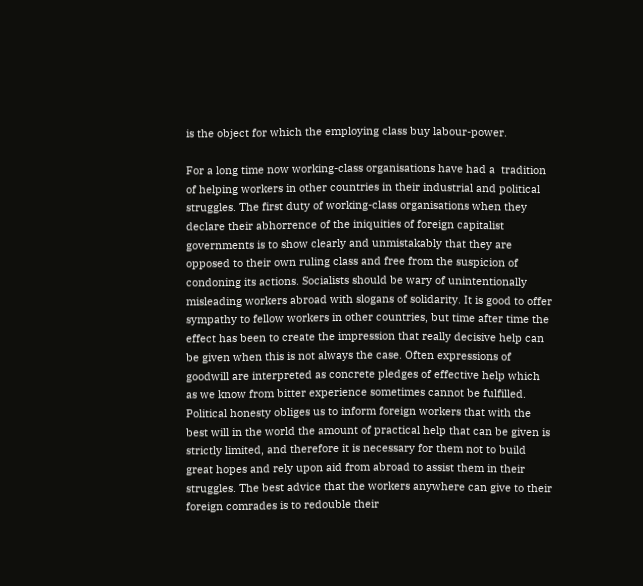is the object for which the employing class buy labour-power.

For a long time now working-class organisations have had a  tradition of helping workers in other countries in their industrial and political struggles. The first duty of working-class organisations when they declare their abhorrence of the iniquities of foreign capitalist governments is to show clearly and unmistakably that they are opposed to their own ruling class and free from the suspicion of condoning its actions. Socialists should be wary of unintentionally misleading workers abroad with slogans of solidarity. It is good to offer sympathy to fellow workers in other countries, but time after time the effect has been to create the impression that really decisive help can be given when this is not always the case. Often expressions of goodwill are interpreted as concrete pledges of effective help which as we know from bitter experience sometimes cannot be fulfilled. Political honesty obliges us to inform foreign workers that with the best will in the world the amount of practical help that can be given is strictly limited, and therefore it is necessary for them not to build great hopes and rely upon aid from abroad to assist them in their struggles. The best advice that the workers anywhere can give to their foreign comrades is to redouble their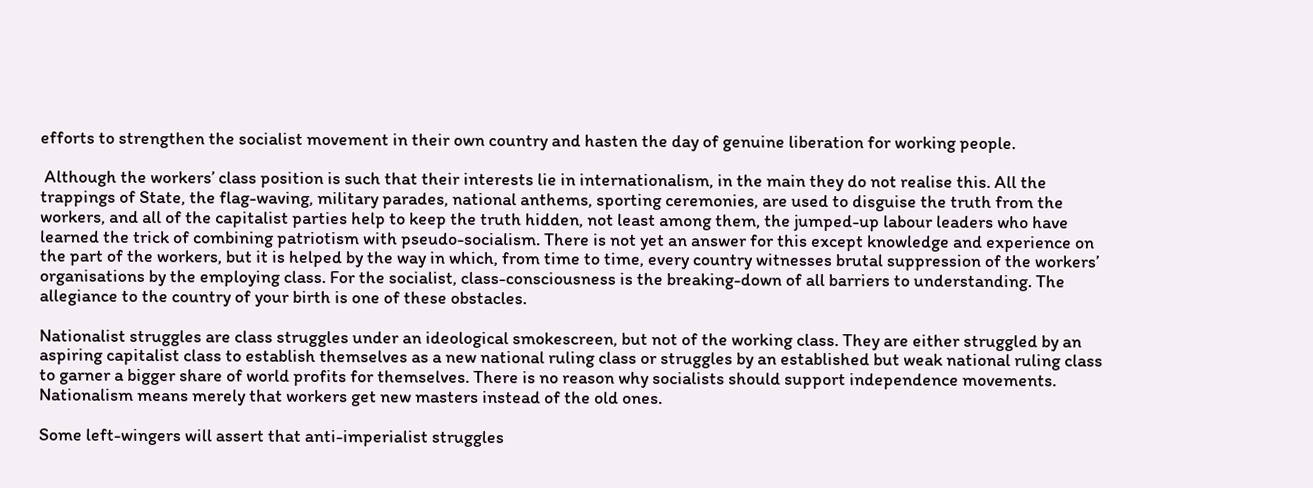efforts to strengthen the socialist movement in their own country and hasten the day of genuine liberation for working people.

 Although the workers’ class position is such that their interests lie in internationalism, in the main they do not realise this. All the trappings of State, the flag-waving, military parades, national anthems, sporting ceremonies, are used to disguise the truth from the workers, and all of the capitalist parties help to keep the truth hidden, not least among them, the jumped-up labour leaders who have learned the trick of combining patriotism with pseudo-socialism. There is not yet an answer for this except knowledge and experience on the part of the workers, but it is helped by the way in which, from time to time, every country witnesses brutal suppression of the workers’ organisations by the employing class. For the socialist, class-consciousness is the breaking-down of all barriers to understanding. The allegiance to the country of your birth is one of these obstacles.

Nationalist struggles are class struggles under an ideological smokescreen, but not of the working class. They are either struggled by an aspiring capitalist class to establish themselves as a new national ruling class or struggles by an established but weak national ruling class to garner a bigger share of world profits for themselves. There is no reason why socialists should support independence movements. Nationalism means merely that workers get new masters instead of the old ones.

Some left-wingers will assert that anti-imperialist struggles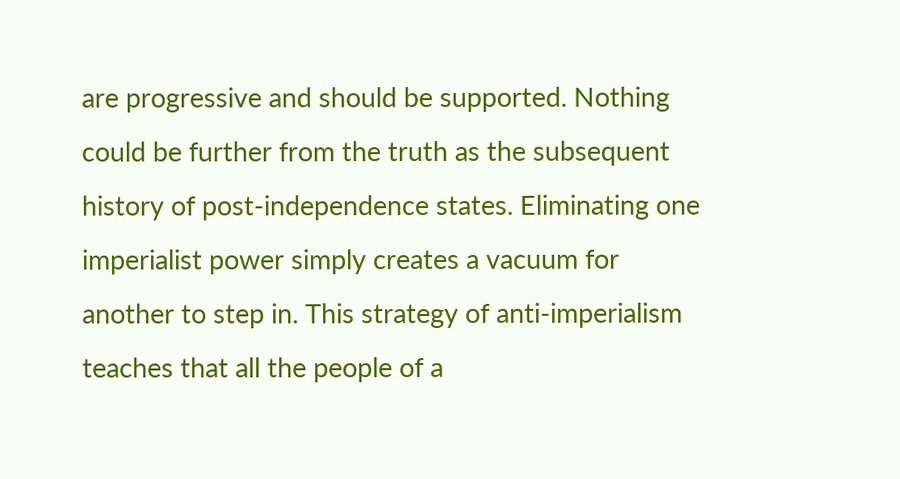are progressive and should be supported. Nothing could be further from the truth as the subsequent history of post-independence states. Eliminating one imperialist power simply creates a vacuum for another to step in. This strategy of anti-imperialism teaches that all the people of a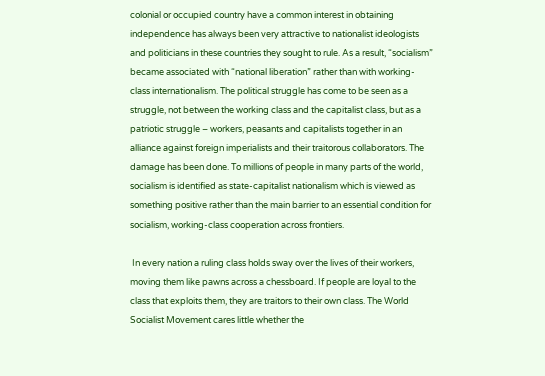colonial or occupied country have a common interest in obtaining independence has always been very attractive to nationalist ideologists and politicians in these countries they sought to rule. As a result, “socialism” became associated with “national liberation” rather than with working-class internationalism. The political struggle has come to be seen as a struggle, not between the working class and the capitalist class, but as a patriotic struggle – workers, peasants and capitalists together in an alliance against foreign imperialists and their traitorous collaborators. The damage has been done. To millions of people in many parts of the world,  socialism is identified as state-capitalist nationalism which is viewed as something positive rather than the main barrier to an essential condition for socialism, working-class cooperation across frontiers.

 In every nation a ruling class holds sway over the lives of their workers, moving them like pawns across a chessboard. If people are loyal to the class that exploits them, they are traitors to their own class. The World Socialist Movement cares little whether the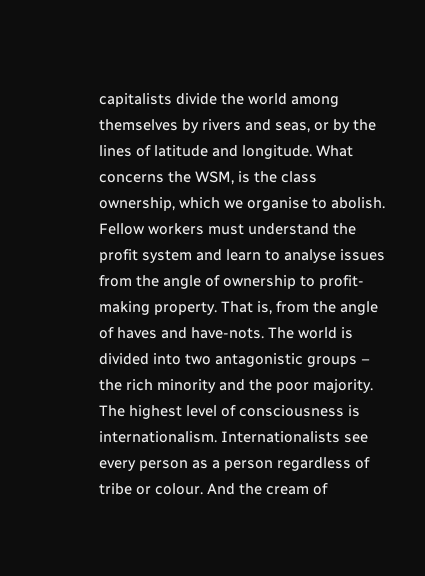capitalists divide the world among themselves by rivers and seas, or by the lines of latitude and longitude. What concerns the WSM, is the class ownership, which we organise to abolish. Fellow workers must understand the profit system and learn to analyse issues from the angle of ownership to profit-making property. That is, from the angle of haves and have-nots. The world is divided into two antagonistic groups – the rich minority and the poor majority.  The highest level of consciousness is internationalism. Internationalists see every person as a person regardless of tribe or colour. And the cream of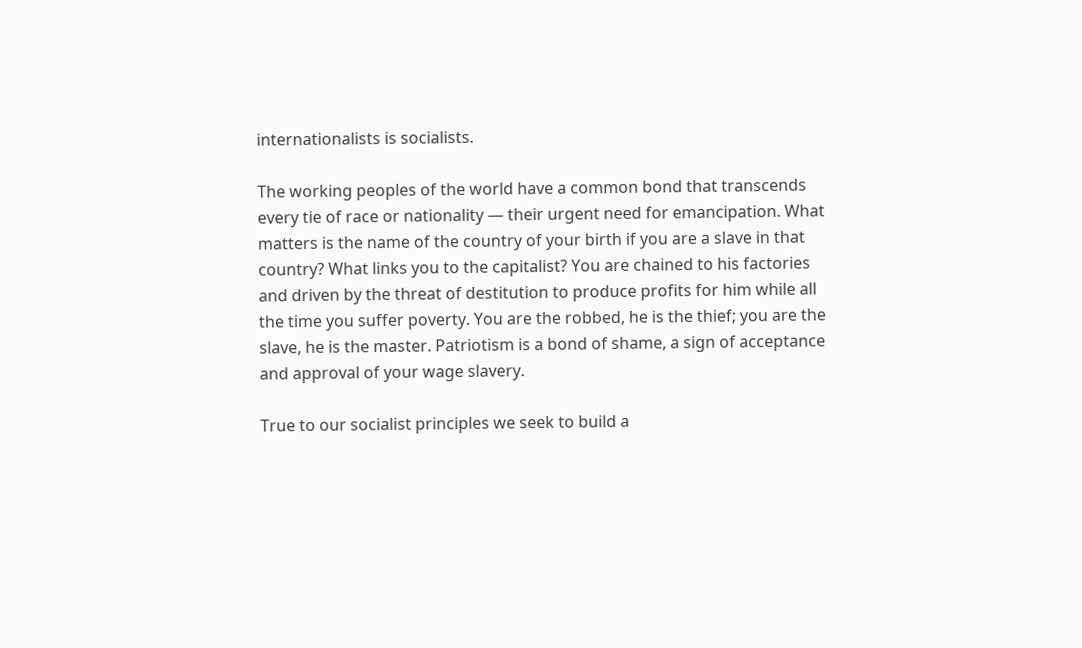internationalists is socialists.

The working peoples of the world have a common bond that transcends every tie of race or nationality — their urgent need for emancipation. What matters is the name of the country of your birth if you are a slave in that country? What links you to the capitalist? You are chained to his factories and driven by the threat of destitution to produce profits for him while all the time you suffer poverty. You are the robbed, he is the thief; you are the slave, he is the master. Patriotism is a bond of shame, a sign of acceptance and approval of your wage slavery.

True to our socialist principles we seek to build a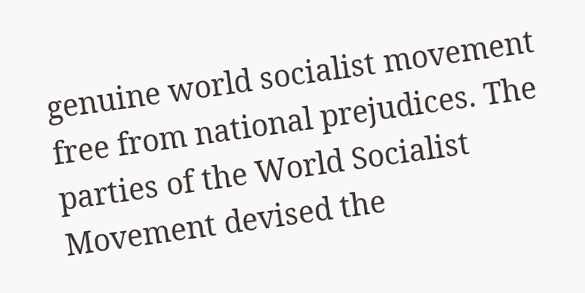genuine world socialist movement free from national prejudices. The parties of the World Socialist Movement devised the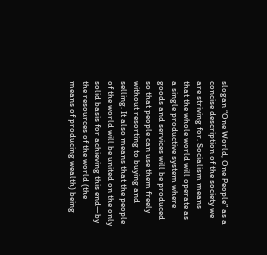slogan “One World, One People” as a concise description of the society we are striving for. Socialism means that the whole world will operate as a single productive system where goods and services will be produced so that people can use them freely without resorting to buying and selling. It also means that the people of the world will be united on the only solid basis for achieving this end—by the resources of the world (the means of producing wealth) being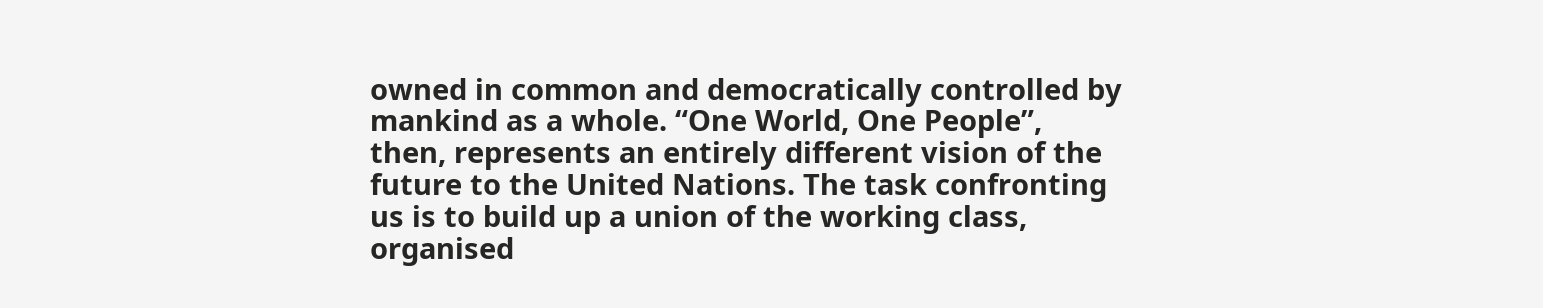owned in common and democratically controlled by mankind as a whole. “One World, One People”, then, represents an entirely different vision of the future to the United Nations. The task confronting us is to build up a union of the working class, organised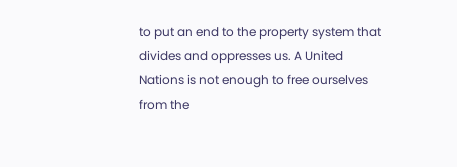to put an end to the property system that divides and oppresses us. A United Nations is not enough to free ourselves from the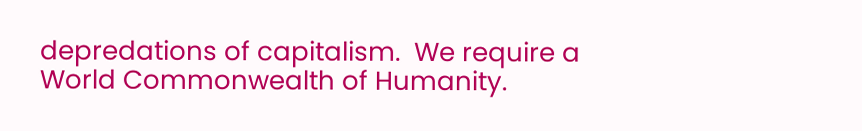depredations of capitalism.  We require a World Commonwealth of Humanity.